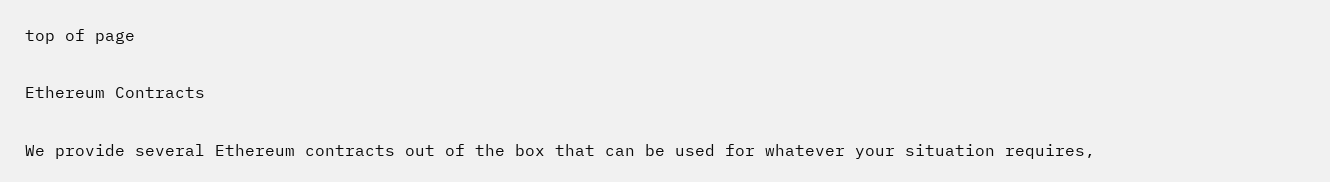top of page

Ethereum Contracts

We provide several Ethereum contracts out of the box that can be used for whatever your situation requires,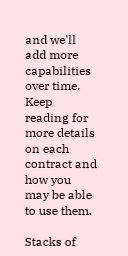and we'll add more capabilities over time. Keep reading for more details on each contract and how you may be able to use them.

Stacks of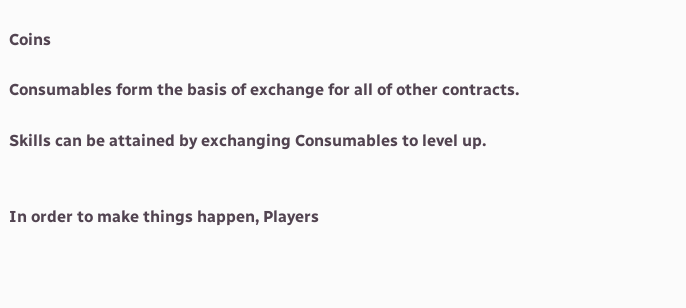Coins

Consumables form the basis of exchange for all of other contracts.

Skills can be attained by exchanging Consumables to level up.


In order to make things happen, Players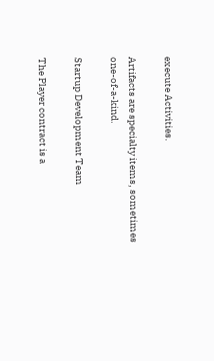execute Activities.

Artifacts are specialty items, sometimes one-of-a-kind.

Startup Development Team

The Player contract is a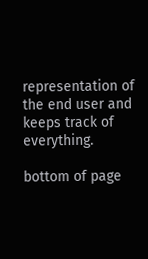representation of the end user and keeps track of everything.

bottom of page